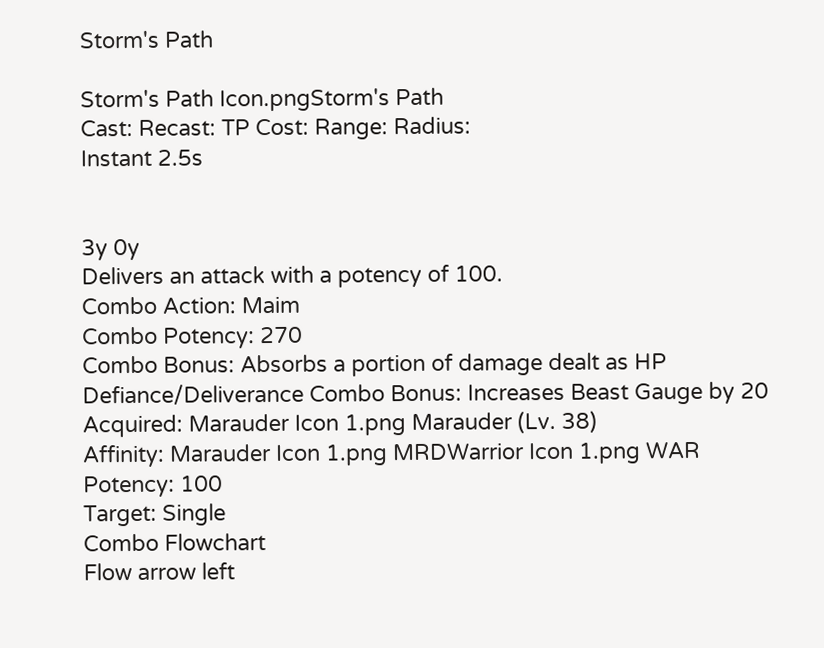Storm's Path

Storm's Path Icon.pngStorm's Path
Cast: Recast: TP Cost: Range: Radius:
Instant 2.5s


3y 0y
Delivers an attack with a potency of 100.
Combo Action: Maim
Combo Potency: 270
Combo Bonus: Absorbs a portion of damage dealt as HP
Defiance/Deliverance Combo Bonus: Increases Beast Gauge by 20
Acquired: Marauder Icon 1.png Marauder (Lv. 38)
Affinity: Marauder Icon 1.png MRDWarrior Icon 1.png WAR
Potency: 100
Target: Single
Combo Flowchart
Flow arrow left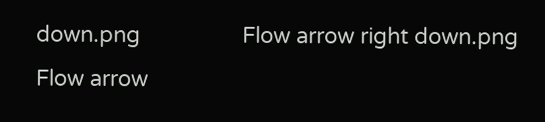down.png                 Flow arrow right down.png
Flow arrow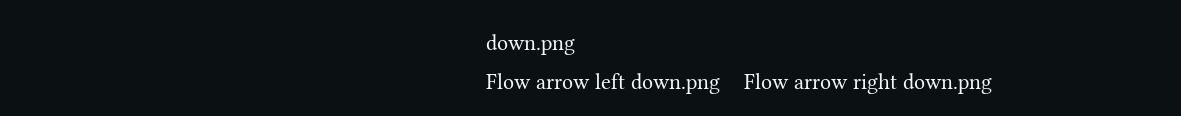down.png
Flow arrow left down.png    Flow arrow right down.png